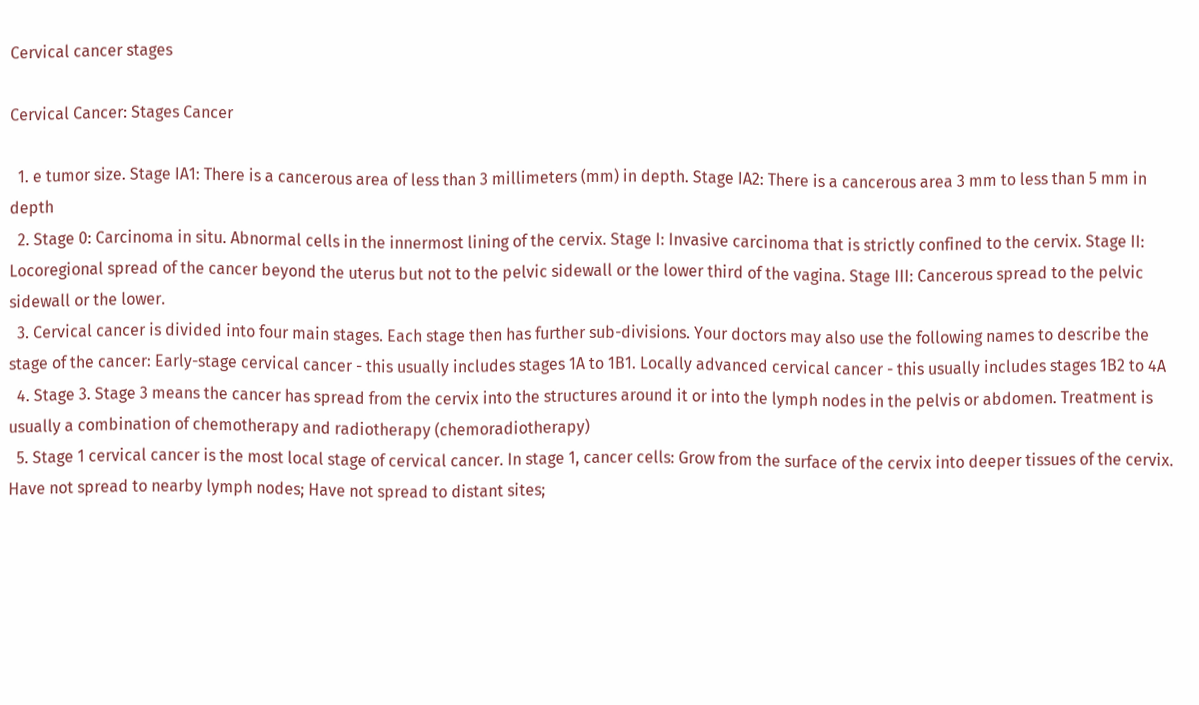Cervical cancer stages

Cervical Cancer: Stages Cancer

  1. e tumor size. Stage IA1: There is a cancerous area of less than 3 millimeters (mm) in depth. Stage IA2: There is a cancerous area 3 mm to less than 5 mm in depth
  2. Stage 0: Carcinoma in situ. Abnormal cells in the innermost lining of the cervix. Stage I: Invasive carcinoma that is strictly confined to the cervix. Stage II: Locoregional spread of the cancer beyond the uterus but not to the pelvic sidewall or the lower third of the vagina. Stage III: Cancerous spread to the pelvic sidewall or the lower.
  3. Cervical cancer is divided into four main stages. Each stage then has further sub-divisions. Your doctors may also use the following names to describe the stage of the cancer: Early-stage cervical cancer - this usually includes stages 1A to 1B1. Locally advanced cervical cancer - this usually includes stages 1B2 to 4A
  4. Stage 3. Stage 3 means the cancer has spread from the cervix into the structures around it or into the lymph nodes in the pelvis or abdomen. Treatment is usually a combination of chemotherapy and radiotherapy (chemoradiotherapy)
  5. Stage 1 cervical cancer is the most local stage of cervical cancer. In stage 1, cancer cells: Grow from the surface of the cervix into deeper tissues of the cervix. Have not spread to nearby lymph nodes; Have not spread to distant sites;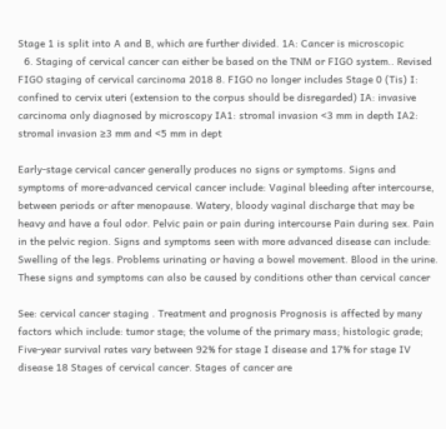Stage 1 is split into A and B, which are further divided. 1A: Cancer is microscopic
  6. Staging of cervical cancer can either be based on the TNM or FIGO system.. Revised FIGO staging of cervical carcinoma 2018 8. FIGO no longer includes Stage 0 (Tis) I: confined to cervix uteri (extension to the corpus should be disregarded) IA: invasive carcinoma only diagnosed by microscopy IA1: stromal invasion <3 mm in depth IA2: stromal invasion ≥3 mm and <5 mm in dept

Early-stage cervical cancer generally produces no signs or symptoms. Signs and symptoms of more-advanced cervical cancer include: Vaginal bleeding after intercourse, between periods or after menopause. Watery, bloody vaginal discharge that may be heavy and have a foul odor. Pelvic pain or pain during intercourse Pain during sex. Pain in the pelvic region. Signs and symptoms seen with more advanced disease can include: Swelling of the legs. Problems urinating or having a bowel movement. Blood in the urine. These signs and symptoms can also be caused by conditions other than cervical cancer

See: cervical cancer staging . Treatment and prognosis Prognosis is affected by many factors which include: tumor stage; the volume of the primary mass; histologic grade; Five-year survival rates vary between 92% for stage I disease and 17% for stage IV disease 18 Stages of cervical cancer. Stages of cancer are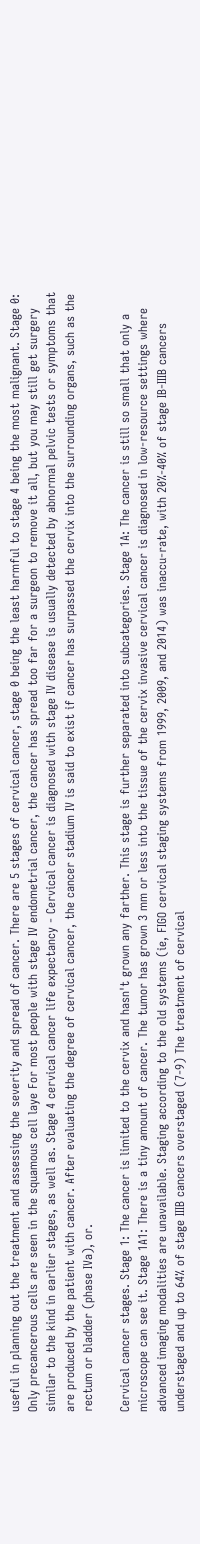useful in planning out the treatment and assessing the severity and spread of cancer. There are 5 stages of cervical cancer, stage 0 being the least harmful to stage 4 being the most malignant. Stage 0: Only precancerous cells are seen in the squamous cell laye For most people with stage IV endometrial cancer, the cancer has spread too far for a surgeon to remove it all, but you may still get surgery similar to the kind in earlier stages, as well as. Stage 4 cervical cancer life expectancy - Cervical cancer is diagnosed with stage IV disease is usually detected by abnormal pelvic tests or symptoms that are produced by the patient with cancer. After evaluating the degree of cervical cancer, the cancer stadium IV is said to exist if cancer has surpassed the cervix into the surrounding organs, such as the rectum or bladder (phase IVa), or.

Cervical cancer stages. Stage 1: The cancer is limited to the cervix and hasn't grown any farther. This stage is further separated into subcategories. Stage 1A: The cancer is still so small that only a microscope can see it. Stage 1A1: There is a tiny amount of cancer. The tumor has grown 3 mm or less into the tissue of the cervix invasive cervical cancer is diagnosed in low-resource settings where advanced imaging modalities are unavailable. Staging according to the old systems (ie, FIGO cervical staging systems from 1999, 2009, and 2014) was inaccu-rate, with 20%-40% of stage IB-IIIB cancers understaged and up to 64% of stage IIIB cancers overstaged (7-9) The treatment of cervical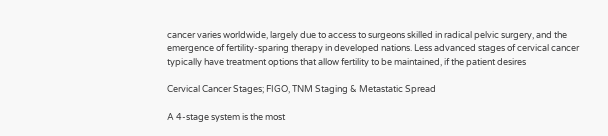cancer varies worldwide, largely due to access to surgeons skilled in radical pelvic surgery, and the emergence of fertility-sparing therapy in developed nations. Less advanced stages of cervical cancer typically have treatment options that allow fertility to be maintained, if the patient desires

Cervical Cancer Stages; FIGO, TNM Staging & Metastatic Spread

A 4-stage system is the most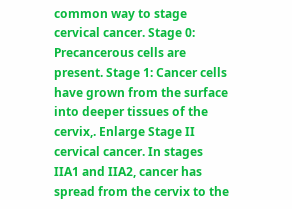common way to stage cervical cancer. Stage 0: Precancerous cells are present. Stage 1: Cancer cells have grown from the surface into deeper tissues of the cervix,. Enlarge Stage II cervical cancer. In stages IIA1 and IIA2, cancer has spread from the cervix to the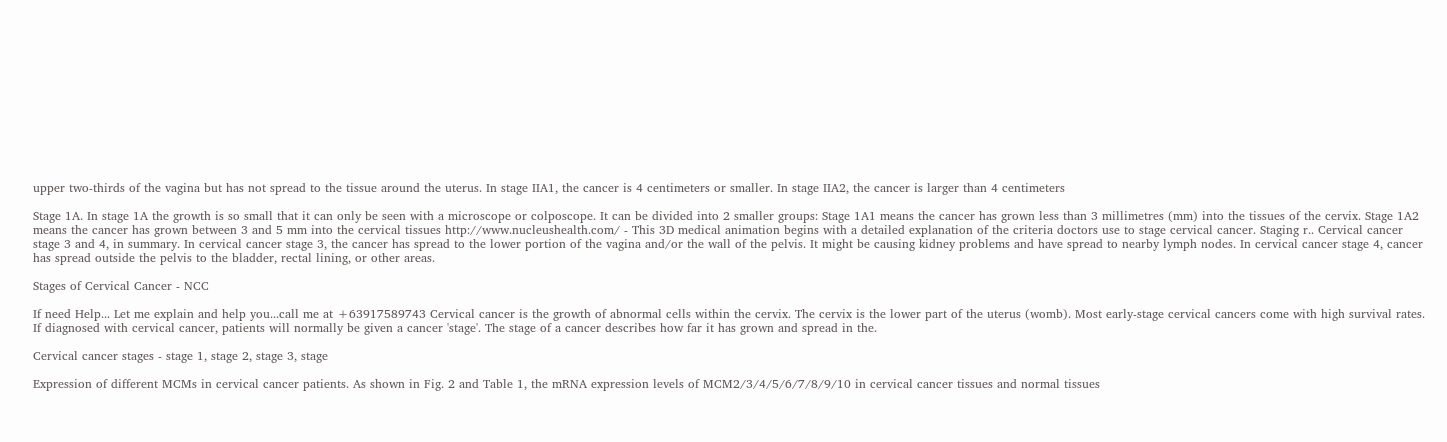upper two-thirds of the vagina but has not spread to the tissue around the uterus. In stage IIA1, the cancer is 4 centimeters or smaller. In stage IIA2, the cancer is larger than 4 centimeters

Stage 1A. In stage 1A the growth is so small that it can only be seen with a microscope or colposcope. It can be divided into 2 smaller groups: Stage 1A1 means the cancer has grown less than 3 millimetres (mm) into the tissues of the cervix. Stage 1A2 means the cancer has grown between 3 and 5 mm into the cervical tissues http://www.nucleushealth.com/ - This 3D medical animation begins with a detailed explanation of the criteria doctors use to stage cervical cancer. Staging r.. Cervical cancer stage 3 and 4, in summary. In cervical cancer stage 3, the cancer has spread to the lower portion of the vagina and/or the wall of the pelvis. It might be causing kidney problems and have spread to nearby lymph nodes. In cervical cancer stage 4, cancer has spread outside the pelvis to the bladder, rectal lining, or other areas.

Stages of Cervical Cancer - NCC

If need Help... Let me explain and help you...call me at +63917589743 Cervical cancer is the growth of abnormal cells within the cervix. The cervix is the lower part of the uterus (womb). Most early-stage cervical cancers come with high survival rates. If diagnosed with cervical cancer, patients will normally be given a cancer 'stage'. The stage of a cancer describes how far it has grown and spread in the.

Cervical cancer stages - stage 1, stage 2, stage 3, stage

Expression of different MCMs in cervical cancer patients. As shown in Fig. 2 and Table 1, the mRNA expression levels of MCM2/3/4/5/6/7/8/9/10 in cervical cancer tissues and normal tissues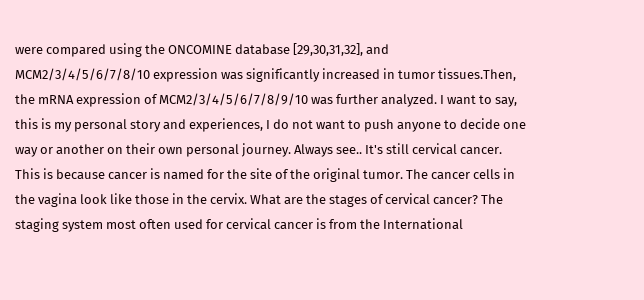were compared using the ONCOMINE database [29,30,31,32], and MCM2/3/4/5/6/7/8/10 expression was significantly increased in tumor tissues.Then, the mRNA expression of MCM2/3/4/5/6/7/8/9/10 was further analyzed. I want to say, this is my personal story and experiences, I do not want to push anyone to decide one way or another on their own personal journey. Always see.. It's still cervical cancer. This is because cancer is named for the site of the original tumor. The cancer cells in the vagina look like those in the cervix. What are the stages of cervical cancer? The staging system most often used for cervical cancer is from the International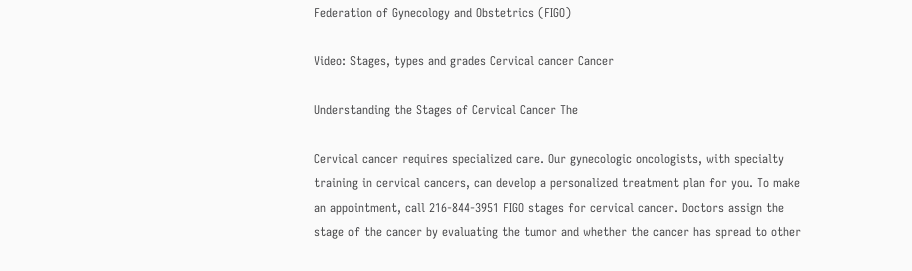Federation of Gynecology and Obstetrics (FIGO)

Video: Stages, types and grades Cervical cancer Cancer

Understanding the Stages of Cervical Cancer The

Cervical cancer requires specialized care. Our gynecologic oncologists, with specialty training in cervical cancers, can develop a personalized treatment plan for you. To make an appointment, call 216-844-3951 FIGO stages for cervical cancer. Doctors assign the stage of the cancer by evaluating the tumor and whether the cancer has spread to other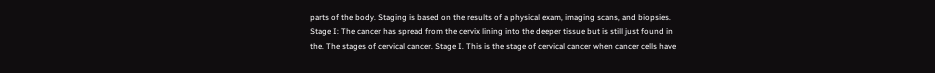parts of the body. Staging is based on the results of a physical exam, imaging scans, and biopsies. Stage I: The cancer has spread from the cervix lining into the deeper tissue but is still just found in the. The stages of cervical cancer. Stage I. This is the stage of cervical cancer when cancer cells have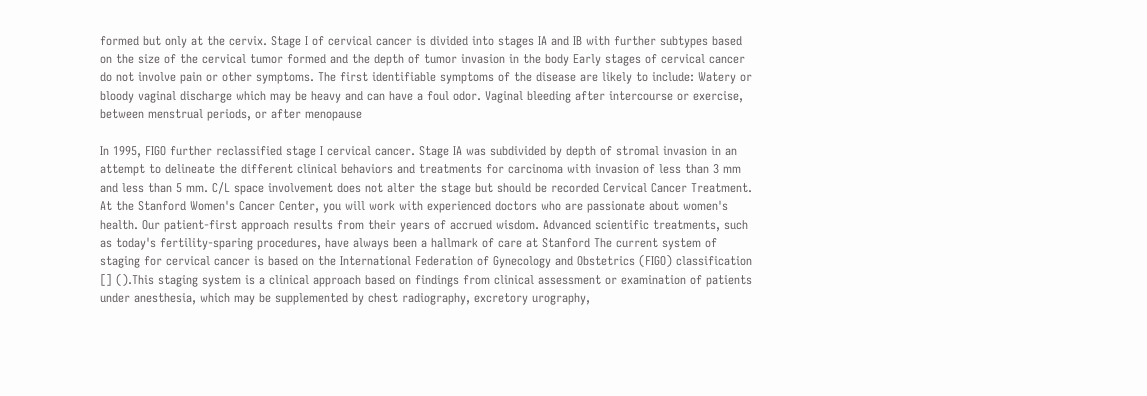formed but only at the cervix. Stage I of cervical cancer is divided into stages IA and IB with further subtypes based on the size of the cervical tumor formed and the depth of tumor invasion in the body Early stages of cervical cancer do not involve pain or other symptoms. The first identifiable symptoms of the disease are likely to include: Watery or bloody vaginal discharge which may be heavy and can have a foul odor. Vaginal bleeding after intercourse or exercise, between menstrual periods, or after menopause

In 1995, FIGO further reclassified stage I cervical cancer. Stage IA was subdivided by depth of stromal invasion in an attempt to delineate the different clinical behaviors and treatments for carcinoma with invasion of less than 3 mm and less than 5 mm. C/L space involvement does not alter the stage but should be recorded Cervical Cancer Treatment. At the Stanford Women's Cancer Center, you will work with experienced doctors who are passionate about women's health. Our patient-first approach results from their years of accrued wisdom. Advanced scientific treatments, such as today's fertility-sparing procedures, have always been a hallmark of care at Stanford The current system of staging for cervical cancer is based on the International Federation of Gynecology and Obstetrics (FIGO) classification [] ().This staging system is a clinical approach based on findings from clinical assessment or examination of patients under anesthesia, which may be supplemented by chest radiography, excretory urography,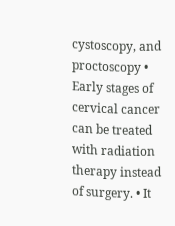cystoscopy, and proctoscopy • Early stages of cervical cancer can be treated with radiation therapy instead of surgery. • It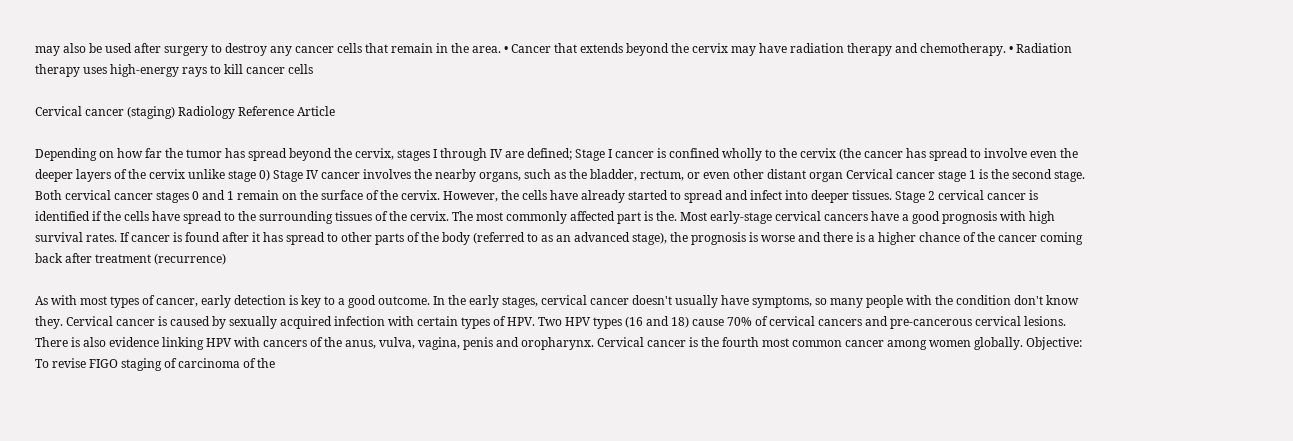may also be used after surgery to destroy any cancer cells that remain in the area. • Cancer that extends beyond the cervix may have radiation therapy and chemotherapy. • Radiation therapy uses high-energy rays to kill cancer cells

Cervical cancer (staging) Radiology Reference Article

Depending on how far the tumor has spread beyond the cervix, stages I through IV are defined; Stage I cancer is confined wholly to the cervix (the cancer has spread to involve even the deeper layers of the cervix unlike stage 0) Stage IV cancer involves the nearby organs, such as the bladder, rectum, or even other distant organ Cervical cancer stage 1 is the second stage. Both cervical cancer stages 0 and 1 remain on the surface of the cervix. However, the cells have already started to spread and infect into deeper tissues. Stage 2 cervical cancer is identified if the cells have spread to the surrounding tissues of the cervix. The most commonly affected part is the. Most early-stage cervical cancers have a good prognosis with high survival rates. If cancer is found after it has spread to other parts of the body (referred to as an advanced stage), the prognosis is worse and there is a higher chance of the cancer coming back after treatment (recurrence)

As with most types of cancer, early detection is key to a good outcome. In the early stages, cervical cancer doesn't usually have symptoms, so many people with the condition don't know they. Cervical cancer is caused by sexually acquired infection with certain types of HPV. Two HPV types (16 and 18) cause 70% of cervical cancers and pre-cancerous cervical lesions. There is also evidence linking HPV with cancers of the anus, vulva, vagina, penis and oropharynx. Cervical cancer is the fourth most common cancer among women globally. Objective: To revise FIGO staging of carcinoma of the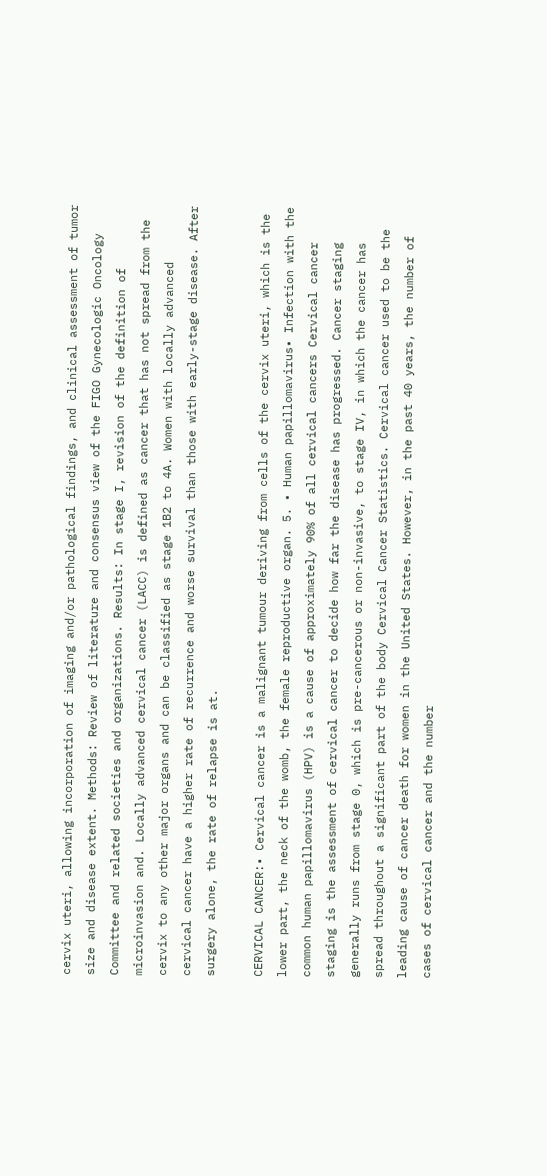cervix uteri, allowing incorporation of imaging and/or pathological findings, and clinical assessment of tumor size and disease extent. Methods: Review of literature and consensus view of the FIGO Gynecologic Oncology Committee and related societies and organizations. Results: In stage I, revision of the definition of microinvasion and. Locally advanced cervical cancer (LACC) is defined as cancer that has not spread from the cervix to any other major organs and can be classified as stage 1B2 to 4A. Women with locally advanced cervical cancer have a higher rate of recurrence and worse survival than those with early-stage disease. After surgery alone, the rate of relapse is at.

CERVICAL CANCER:• Cervical cancer is a malignant tumour deriving from cells of the cervix uteri, which is the lower part, the neck of the womb, the female reproductive organ. 5. • Human papillomavirus• Infection with the common human papillomavirus (HPV) is a cause of approximately 90% of all cervical cancers Cervical cancer staging is the assessment of cervical cancer to decide how far the disease has progressed. Cancer staging generally runs from stage 0, which is pre-cancerous or non-invasive, to stage IV, in which the cancer has spread throughout a significant part of the body Cervical Cancer Statistics. Cervical cancer used to be the leading cause of cancer death for women in the United States. However, in the past 40 years, the number of cases of cervical cancer and the number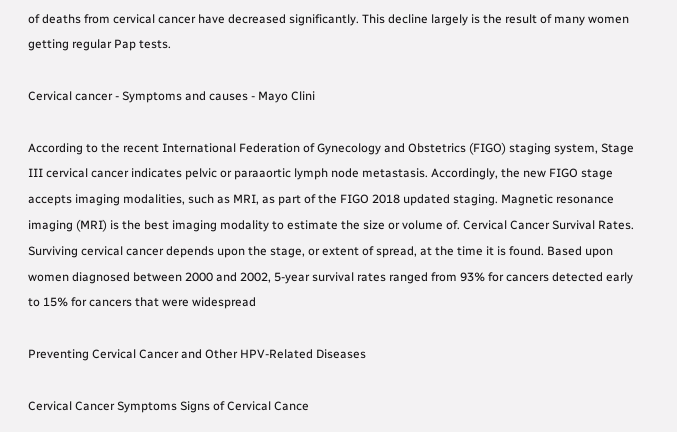of deaths from cervical cancer have decreased significantly. This decline largely is the result of many women getting regular Pap tests.

Cervical cancer - Symptoms and causes - Mayo Clini

According to the recent International Federation of Gynecology and Obstetrics (FIGO) staging system, Stage III cervical cancer indicates pelvic or paraaortic lymph node metastasis. Accordingly, the new FIGO stage accepts imaging modalities, such as MRI, as part of the FIGO 2018 updated staging. Magnetic resonance imaging (MRI) is the best imaging modality to estimate the size or volume of. Cervical Cancer Survival Rates. Surviving cervical cancer depends upon the stage, or extent of spread, at the time it is found. Based upon women diagnosed between 2000 and 2002, 5-year survival rates ranged from 93% for cancers detected early to 15% for cancers that were widespread

Preventing Cervical Cancer and Other HPV-Related Diseases

Cervical Cancer Symptoms Signs of Cervical Cance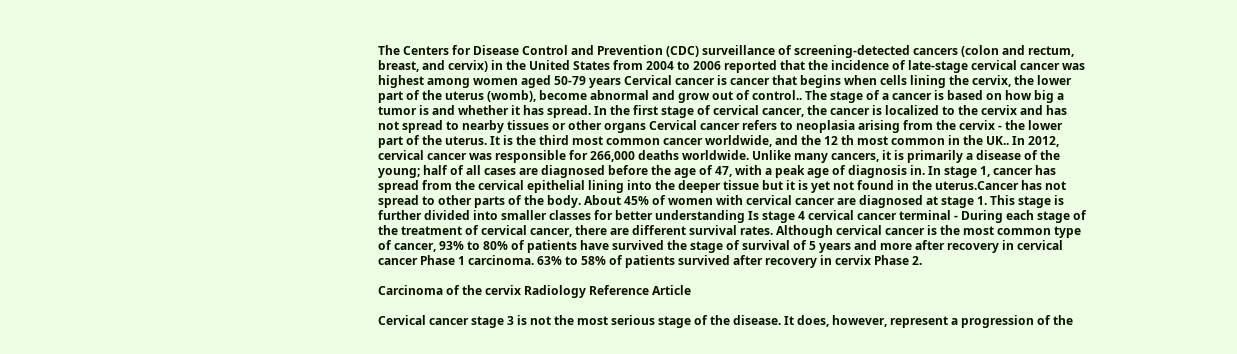The Centers for Disease Control and Prevention (CDC) surveillance of screening-detected cancers (colon and rectum, breast, and cervix) in the United States from 2004 to 2006 reported that the incidence of late-stage cervical cancer was highest among women aged 50-79 years Cervical cancer is cancer that begins when cells lining the cervix, the lower part of the uterus (womb), become abnormal and grow out of control.. The stage of a cancer is based on how big a tumor is and whether it has spread. In the first stage of cervical cancer, the cancer is localized to the cervix and has not spread to nearby tissues or other organs Cervical cancer refers to neoplasia arising from the cervix - the lower part of the uterus. It is the third most common cancer worldwide, and the 12 th most common in the UK.. In 2012, cervical cancer was responsible for 266,000 deaths worldwide. Unlike many cancers, it is primarily a disease of the young; half of all cases are diagnosed before the age of 47, with a peak age of diagnosis in. In stage 1, cancer has spread from the cervical epithelial lining into the deeper tissue but it is yet not found in the uterus.Cancer has not spread to other parts of the body. About 45% of women with cervical cancer are diagnosed at stage 1. This stage is further divided into smaller classes for better understanding Is stage 4 cervical cancer terminal - During each stage of the treatment of cervical cancer, there are different survival rates. Although cervical cancer is the most common type of cancer, 93% to 80% of patients have survived the stage of survival of 5 years and more after recovery in cervical cancer Phase 1 carcinoma. 63% to 58% of patients survived after recovery in cervix Phase 2.

Carcinoma of the cervix Radiology Reference Article

Cervical cancer stage 3 is not the most serious stage of the disease. It does, however, represent a progression of the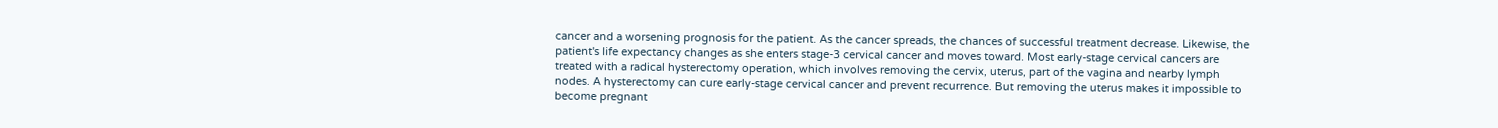cancer and a worsening prognosis for the patient. As the cancer spreads, the chances of successful treatment decrease. Likewise, the patient's life expectancy changes as she enters stage-3 cervical cancer and moves toward. Most early-stage cervical cancers are treated with a radical hysterectomy operation, which involves removing the cervix, uterus, part of the vagina and nearby lymph nodes. A hysterectomy can cure early-stage cervical cancer and prevent recurrence. But removing the uterus makes it impossible to become pregnant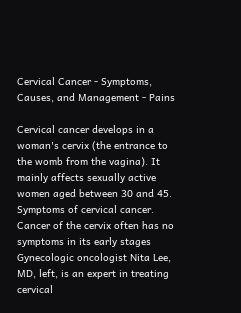Cervical Cancer - Symptoms, Causes, and Management - Pains

Cervical cancer develops in a woman's cervix (the entrance to the womb from the vagina). It mainly affects sexually active women aged between 30 and 45. Symptoms of cervical cancer. Cancer of the cervix often has no symptoms in its early stages Gynecologic oncologist Nita Lee, MD, left, is an expert in treating cervical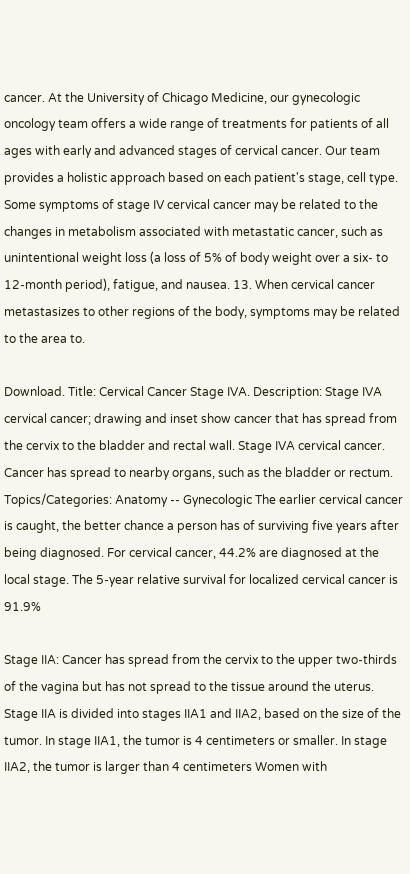cancer. At the University of Chicago Medicine, our gynecologic oncology team offers a wide range of treatments for patients of all ages with early and advanced stages of cervical cancer. Our team provides a holistic approach based on each patient's stage, cell type. Some symptoms of stage IV cervical cancer may be related to the changes in metabolism associated with metastatic cancer, such as unintentional weight loss (a loss of 5% of body weight over a six- to 12-month period), fatigue, and nausea. 13. When cervical cancer metastasizes to other regions of the body, symptoms may be related to the area to.

Download. Title: Cervical Cancer Stage IVA. Description: Stage IVA cervical cancer; drawing and inset show cancer that has spread from the cervix to the bladder and rectal wall. Stage IVA cervical cancer. Cancer has spread to nearby organs, such as the bladder or rectum. Topics/Categories: Anatomy -- Gynecologic The earlier cervical cancer is caught, the better chance a person has of surviving five years after being diagnosed. For cervical cancer, 44.2% are diagnosed at the local stage. The 5-year relative survival for localized cervical cancer is 91.9%

Stage IIA: Cancer has spread from the cervix to the upper two-thirds of the vagina but has not spread to the tissue around the uterus. Stage IIA is divided into stages IIA1 and IIA2, based on the size of the tumor. In stage IIA1, the tumor is 4 centimeters or smaller. In stage IIA2, the tumor is larger than 4 centimeters Women with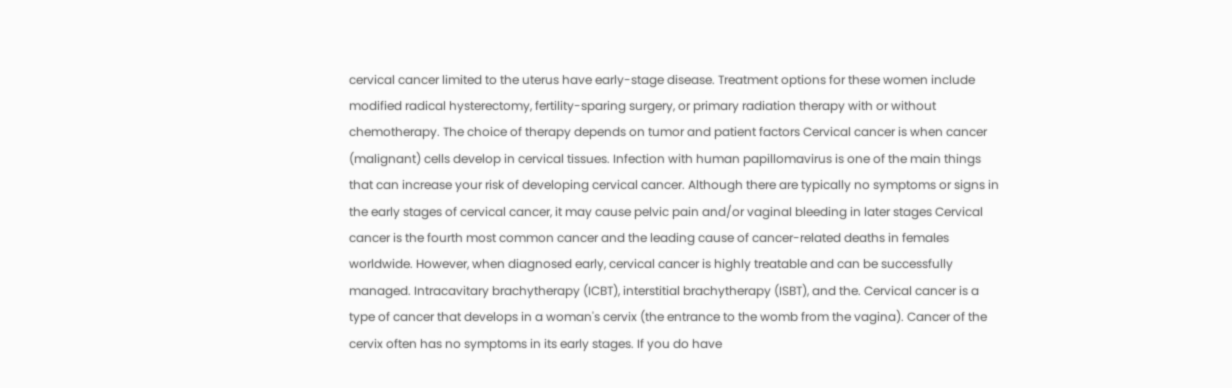cervical cancer limited to the uterus have early-stage disease. Treatment options for these women include modified radical hysterectomy, fertility-sparing surgery, or primary radiation therapy with or without chemotherapy. The choice of therapy depends on tumor and patient factors Cervical cancer is when cancer (malignant) cells develop in cervical tissues. Infection with human papillomavirus is one of the main things that can increase your risk of developing cervical cancer. Although there are typically no symptoms or signs in the early stages of cervical cancer, it may cause pelvic pain and/or vaginal bleeding in later stages Cervical cancer is the fourth most common cancer and the leading cause of cancer-related deaths in females worldwide. However, when diagnosed early, cervical cancer is highly treatable and can be successfully managed. Intracavitary brachytherapy (ICBT), interstitial brachytherapy (ISBT), and the. Cervical cancer is a type of cancer that develops in a woman's cervix (the entrance to the womb from the vagina). Cancer of the cervix often has no symptoms in its early stages. If you do have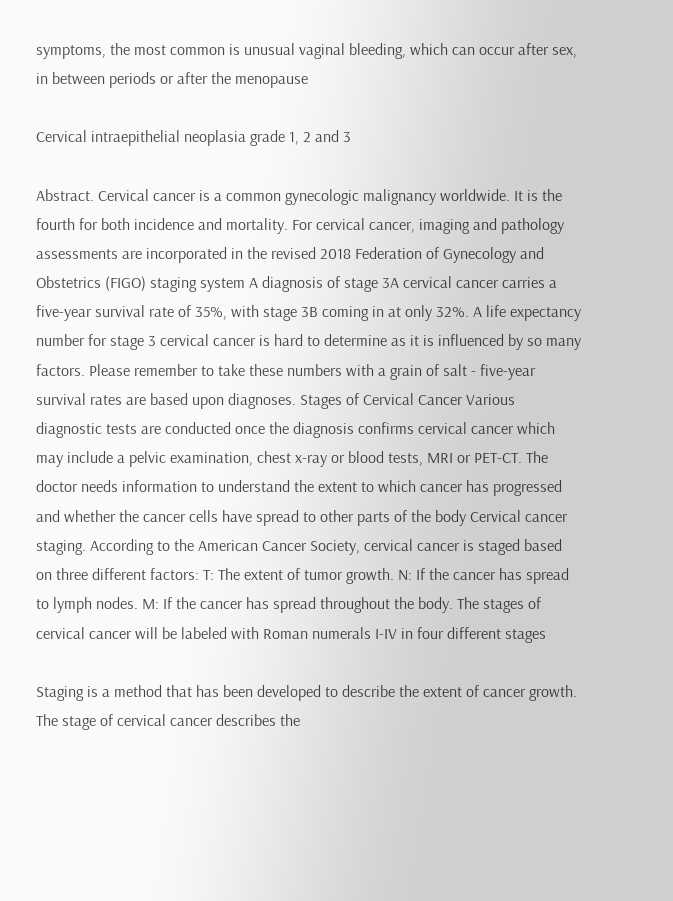symptoms, the most common is unusual vaginal bleeding, which can occur after sex, in between periods or after the menopause

Cervical intraepithelial neoplasia grade 1, 2 and 3

Abstract. Cervical cancer is a common gynecologic malignancy worldwide. It is the fourth for both incidence and mortality. For cervical cancer, imaging and pathology assessments are incorporated in the revised 2018 Federation of Gynecology and Obstetrics (FIGO) staging system A diagnosis of stage 3A cervical cancer carries a five-year survival rate of 35%, with stage 3B coming in at only 32%. A life expectancy number for stage 3 cervical cancer is hard to determine as it is influenced by so many factors. Please remember to take these numbers with a grain of salt - five-year survival rates are based upon diagnoses. Stages of Cervical Cancer Various diagnostic tests are conducted once the diagnosis confirms cervical cancer which may include a pelvic examination, chest x-ray or blood tests, MRI or PET-CT. The doctor needs information to understand the extent to which cancer has progressed and whether the cancer cells have spread to other parts of the body Cervical cancer staging. According to the American Cancer Society, cervical cancer is staged based on three different factors: T: The extent of tumor growth. N: If the cancer has spread to lymph nodes. M: If the cancer has spread throughout the body. The stages of cervical cancer will be labeled with Roman numerals I-IV in four different stages

Staging is a method that has been developed to describe the extent of cancer growth. The stage of cervical cancer describes the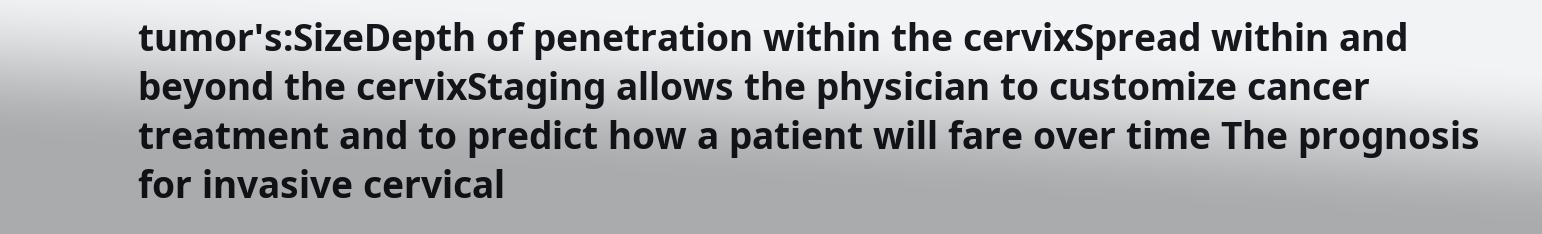tumor's:SizeDepth of penetration within the cervixSpread within and beyond the cervixStaging allows the physician to customize cancer treatment and to predict how a patient will fare over time The prognosis for invasive cervical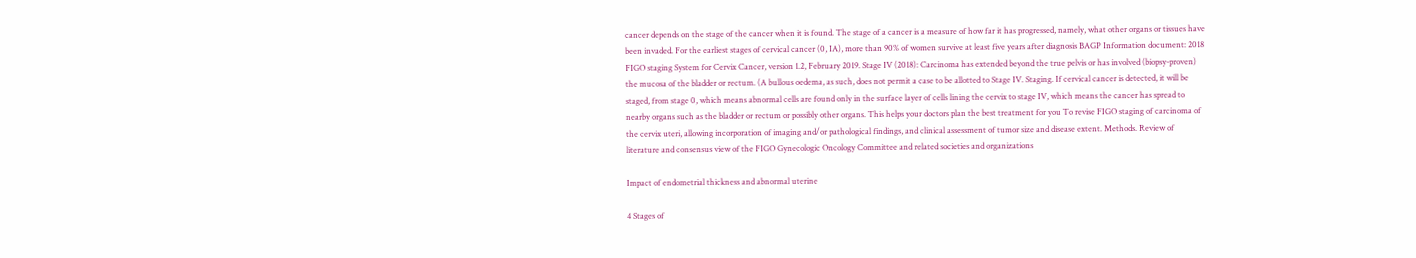cancer depends on the stage of the cancer when it is found. The stage of a cancer is a measure of how far it has progressed, namely, what other organs or tissues have been invaded. For the earliest stages of cervical cancer (0, IA), more than 90% of women survive at least five years after diagnosis BAGP Information document: 2018 FIGO staging System for Cervix Cancer, version 1.2, February 2019. Stage IV (2018): Carcinoma has extended beyond the true pelvis or has involved (biopsy-proven) the mucosa of the bladder or rectum. (A bullous oedema, as such, does not permit a case to be allotted to Stage IV. Staging. If cervical cancer is detected, it will be staged, from stage 0, which means abnormal cells are found only in the surface layer of cells lining the cervix to stage IV, which means the cancer has spread to nearby organs such as the bladder or rectum or possibly other organs. This helps your doctors plan the best treatment for you To revise FIGO staging of carcinoma of the cervix uteri, allowing incorporation of imaging and/or pathological findings, and clinical assessment of tumor size and disease extent. Methods. Review of literature and consensus view of the FIGO Gynecologic Oncology Committee and related societies and organizations

Impact of endometrial thickness and abnormal uterine

4 Stages of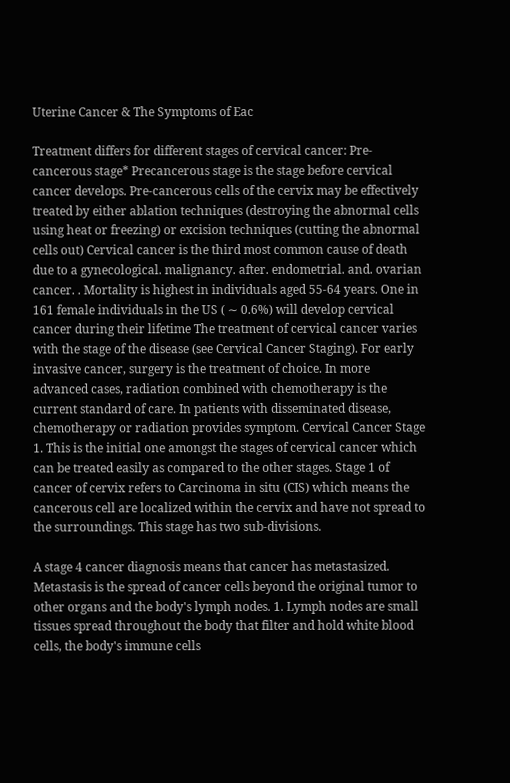Uterine Cancer & The Symptoms of Eac

Treatment differs for different stages of cervical cancer: Pre-cancerous stage* Precancerous stage is the stage before cervical cancer develops. Pre-cancerous cells of the cervix may be effectively treated by either ablation techniques (destroying the abnormal cells using heat or freezing) or excision techniques (cutting the abnormal cells out) Cervical cancer is the third most common cause of death due to a gynecological. malignancy. after. endometrial. and. ovarian cancer. . Mortality is highest in individuals aged 55-64 years. One in 161 female individuals in the US ( ∼ 0.6%) will develop cervical cancer during their lifetime The treatment of cervical cancer varies with the stage of the disease (see Cervical Cancer Staging). For early invasive cancer, surgery is the treatment of choice. In more advanced cases, radiation combined with chemotherapy is the current standard of care. In patients with disseminated disease, chemotherapy or radiation provides symptom. Cervical Cancer Stage 1. This is the initial one amongst the stages of cervical cancer which can be treated easily as compared to the other stages. Stage 1 of cancer of cervix refers to Carcinoma in situ (CIS) which means the cancerous cell are localized within the cervix and have not spread to the surroundings. This stage has two sub-divisions.

A stage 4 cancer diagnosis means that cancer has metastasized. Metastasis is the spread of cancer cells beyond the original tumor to other organs and the body's lymph nodes. 1. Lymph nodes are small tissues spread throughout the body that filter and hold white blood cells, the body's immune cells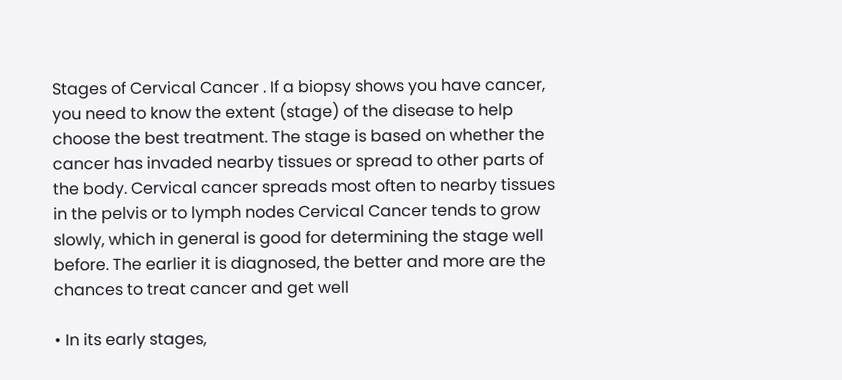Stages of Cervical Cancer . If a biopsy shows you have cancer, you need to know the extent (stage) of the disease to help choose the best treatment. The stage is based on whether the cancer has invaded nearby tissues or spread to other parts of the body. Cervical cancer spreads most often to nearby tissues in the pelvis or to lymph nodes Cervical Cancer tends to grow slowly, which in general is good for determining the stage well before. The earlier it is diagnosed, the better and more are the chances to treat cancer and get well

• In its early stages,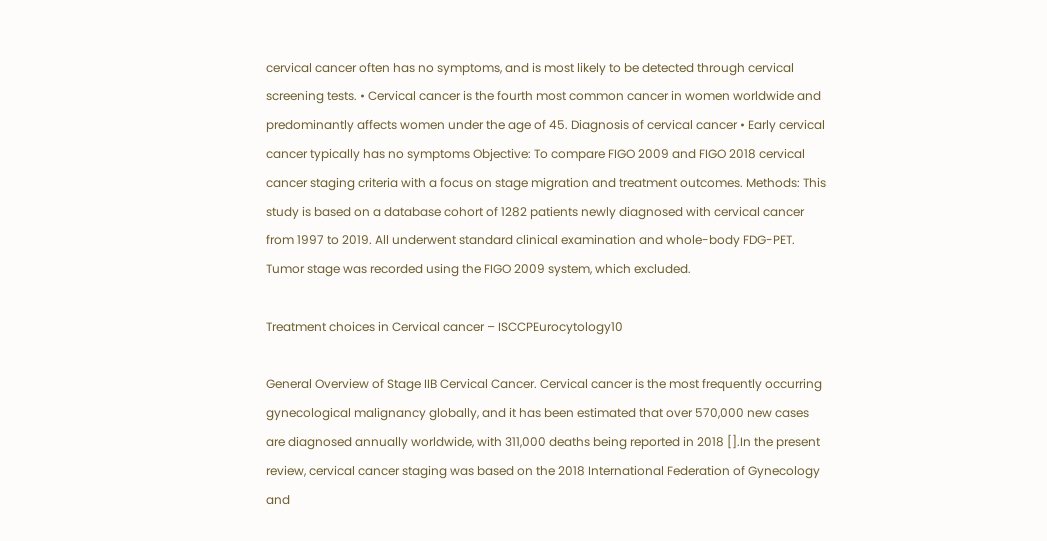cervical cancer often has no symptoms, and is most likely to be detected through cervical screening tests. • Cervical cancer is the fourth most common cancer in women worldwide and predominantly affects women under the age of 45. Diagnosis of cervical cancer • Early cervical cancer typically has no symptoms Objective: To compare FIGO 2009 and FIGO 2018 cervical cancer staging criteria with a focus on stage migration and treatment outcomes. Methods: This study is based on a database cohort of 1282 patients newly diagnosed with cervical cancer from 1997 to 2019. All underwent standard clinical examination and whole-body FDG-PET. Tumor stage was recorded using the FIGO 2009 system, which excluded.

Treatment choices in Cervical cancer – ISCCPEurocytology10

General Overview of Stage IIB Cervical Cancer. Cervical cancer is the most frequently occurring gynecological malignancy globally, and it has been estimated that over 570,000 new cases are diagnosed annually worldwide, with 311,000 deaths being reported in 2018 [].In the present review, cervical cancer staging was based on the 2018 International Federation of Gynecology and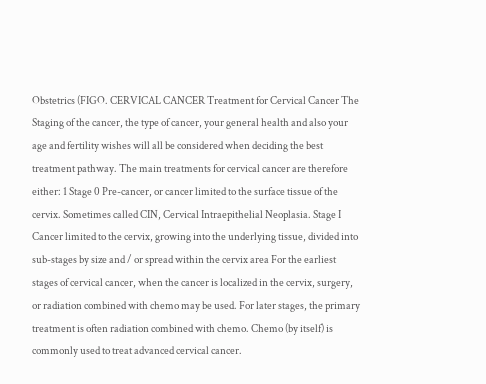Obstetrics (FIGO. CERVICAL CANCER Treatment for Cervical Cancer The Staging of the cancer, the type of cancer, your general health and also your age and fertility wishes will all be considered when deciding the best treatment pathway. The main treatments for cervical cancer are therefore either: 1 Stage 0 Pre-cancer, or cancer limited to the surface tissue of the cervix. Sometimes called CIN, Cervical Intraepithelial Neoplasia. Stage I Cancer limited to the cervix, growing into the underlying tissue, divided into sub-stages by size and / or spread within the cervix area For the earliest stages of cervical cancer, when the cancer is localized in the cervix, surgery, or radiation combined with chemo may be used. For later stages, the primary treatment is often radiation combined with chemo. Chemo (by itself) is commonly used to treat advanced cervical cancer.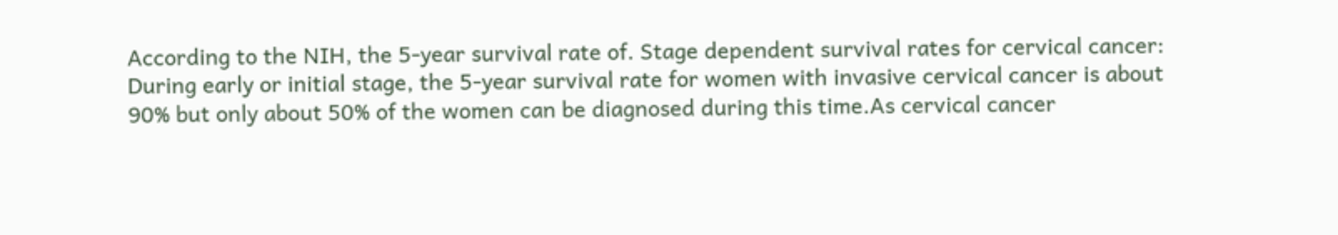According to the NIH, the 5-year survival rate of. Stage dependent survival rates for cervical cancer: During early or initial stage, the 5-year survival rate for women with invasive cervical cancer is about 90% but only about 50% of the women can be diagnosed during this time.As cervical cancer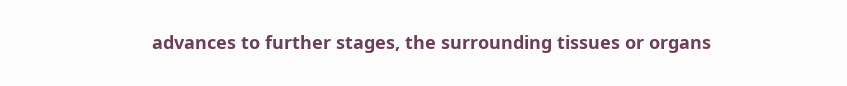advances to further stages, the surrounding tissues or organs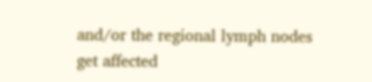and/or the regional lymph nodes get affected